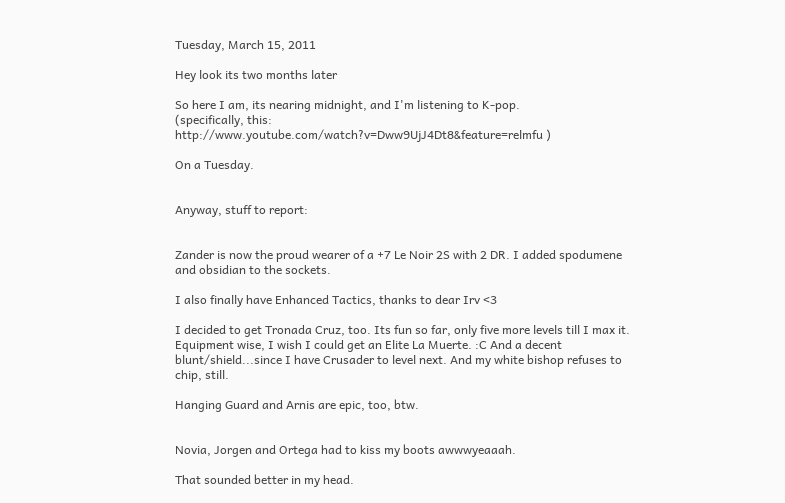Tuesday, March 15, 2011

Hey look its two months later

So here I am, its nearing midnight, and I'm listening to K-pop.
(specifically, this: http://www.youtube.com/watch?v=Dww9UjJ4Dt8&feature=relmfu )

On a Tuesday.


Anyway, stuff to report:


Zander is now the proud wearer of a +7 Le Noir 2S with 2 DR. I added spodumene and obsidian to the sockets.

I also finally have Enhanced Tactics, thanks to dear Irv <3

I decided to get Tronada Cruz, too. Its fun so far, only five more levels till I max it. Equipment wise, I wish I could get an Elite La Muerte. :C And a decent blunt/shield...since I have Crusader to level next. And my white bishop refuses to chip, still.

Hanging Guard and Arnis are epic, too, btw.


Novia, Jorgen and Ortega had to kiss my boots awwwyeaaah.

That sounded better in my head.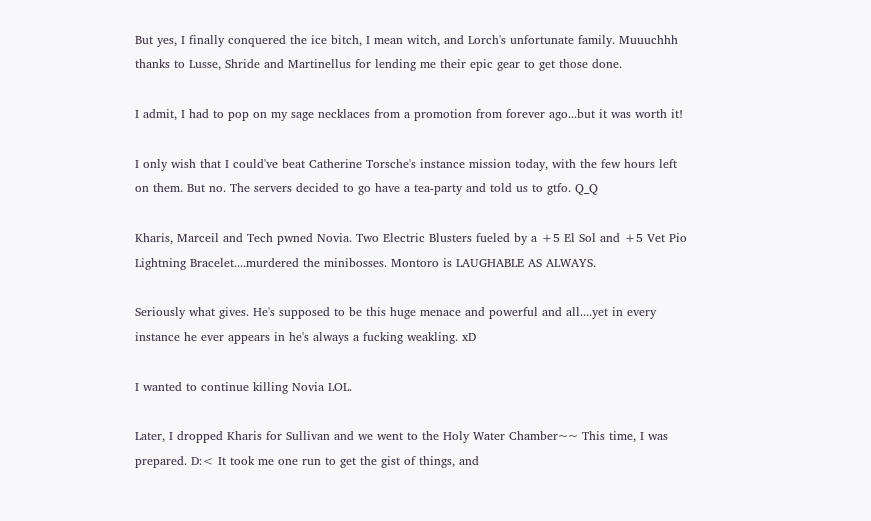But yes, I finally conquered the ice bitch, I mean witch, and Lorch's unfortunate family. Muuuchhh thanks to Lusse, Shride and Martinellus for lending me their epic gear to get those done.

I admit, I had to pop on my sage necklaces from a promotion from forever ago...but it was worth it!

I only wish that I could've beat Catherine Torsche's instance mission today, with the few hours left on them. But no. The servers decided to go have a tea-party and told us to gtfo. Q_Q

Kharis, Marceil and Tech pwned Novia. Two Electric Blusters fueled by a +5 El Sol and +5 Vet Pio Lightning Bracelet....murdered the minibosses. Montoro is LAUGHABLE AS ALWAYS.

Seriously what gives. He's supposed to be this huge menace and powerful and all....yet in every instance he ever appears in he's always a fucking weakling. xD

I wanted to continue killing Novia LOL.

Later, I dropped Kharis for Sullivan and we went to the Holy Water Chamber~~ This time, I was prepared. D:< It took me one run to get the gist of things, and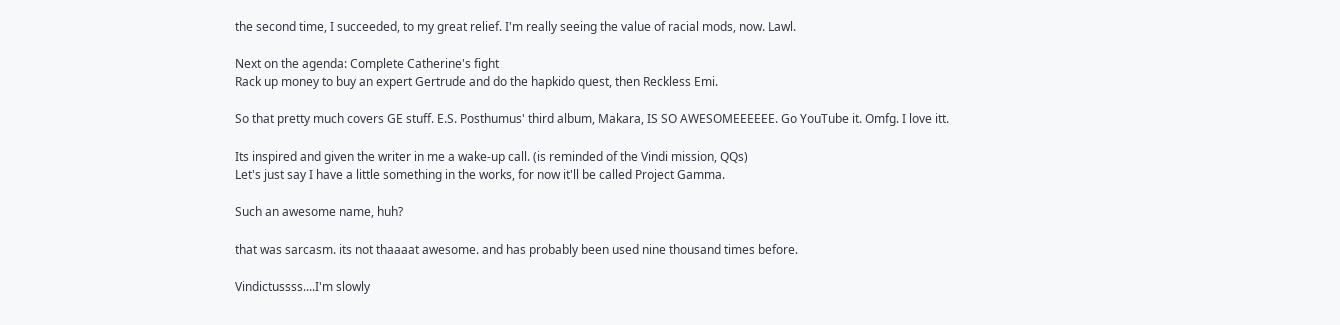the second time, I succeeded, to my great relief. I'm really seeing the value of racial mods, now. Lawl.

Next on the agenda: Complete Catherine's fight
Rack up money to buy an expert Gertrude and do the hapkido quest, then Reckless Emi.

So that pretty much covers GE stuff. E.S. Posthumus' third album, Makara, IS SO AWESOMEEEEEE. Go YouTube it. Omfg. I love itt.

Its inspired and given the writer in me a wake-up call. (is reminded of the Vindi mission, QQs)
Let's just say I have a little something in the works, for now it'll be called Project Gamma.

Such an awesome name, huh?

that was sarcasm. its not thaaaat awesome. and has probably been used nine thousand times before.

Vindictussss....I'm slowly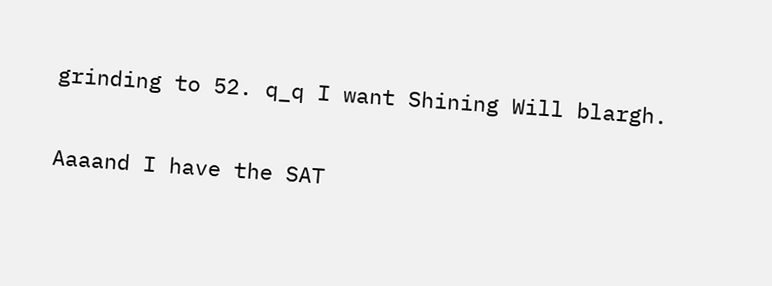grinding to 52. q_q I want Shining Will blargh.

Aaaand I have the SAT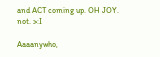and ACT coming up. OH JOY.
not. >:I

Aaaanywho,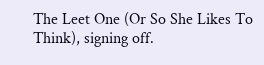The Leet One (Or So She Likes To Think), signing off.